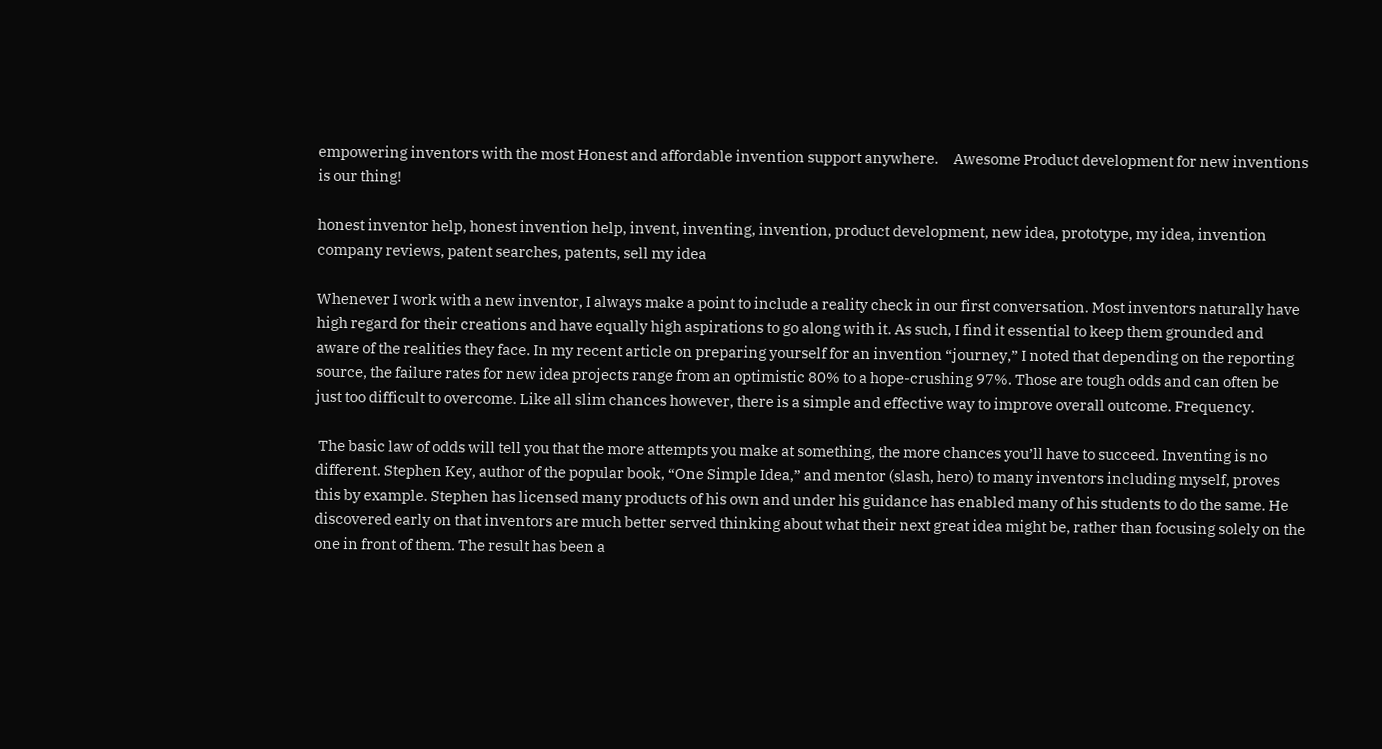empowering inventors with the most Honest and affordable invention support anywhere.     Awesome Product development for new inventions is our thing!

honest inventor help, honest invention help, invent, inventing, invention, product development, new idea, prototype, my idea, invention company reviews, patent searches, patents, sell my idea

Whenever I work with a new inventor, I always make a point to include a reality check in our first conversation. Most inventors naturally have high regard for their creations and have equally high aspirations to go along with it. As such, I find it essential to keep them grounded and aware of the realities they face. In my recent article on preparing yourself for an invention “journey,” I noted that depending on the reporting source, the failure rates for new idea projects range from an optimistic 80% to a hope-crushing 97%. Those are tough odds and can often be just too difficult to overcome. Like all slim chances however, there is a simple and effective way to improve overall outcome. Frequency.

 The basic law of odds will tell you that the more attempts you make at something, the more chances you’ll have to succeed. Inventing is no different. Stephen Key, author of the popular book, “One Simple Idea,” and mentor (slash, hero) to many inventors including myself, proves this by example. Stephen has licensed many products of his own and under his guidance has enabled many of his students to do the same. He discovered early on that inventors are much better served thinking about what their next great idea might be, rather than focusing solely on the one in front of them. The result has been a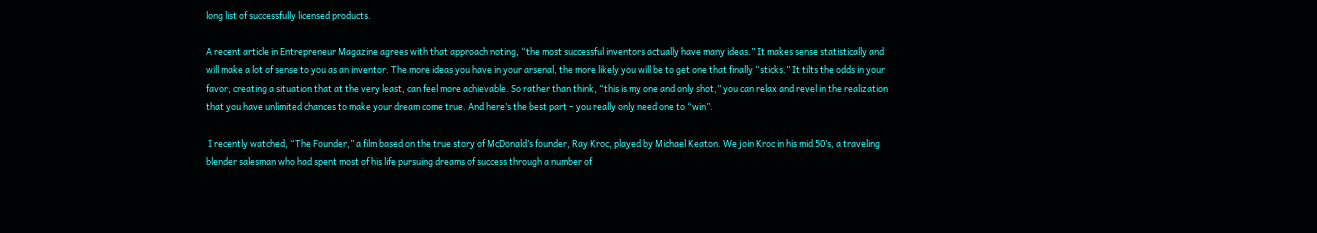long list of successfully licensed products.

A recent article in Entrepreneur Magazine agrees with that approach noting, “the most successful inventors actually have many ideas.” It makes sense statistically and will make a lot of sense to you as an inventor. The more ideas you have in your arsenal, the more likely you will be to get one that finally “sticks.” It tilts the odds in your favor, creating a situation that at the very least, can feel more achievable. So rather than think, “this is my one and only shot,” you can relax and revel in the realization that you have unlimited chances to make your dream come true. And here’s the best part – you really only need one to “win”.

 I recently watched, “The Founder,” a film based on the true story of McDonald’s founder, Ray Kroc, played by Michael Keaton. We join Kroc in his mid 50’s, a traveling blender salesman who had spent most of his life pursuing dreams of success through a number of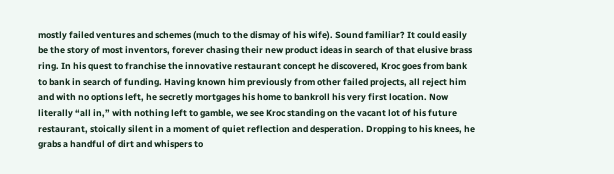mostly failed ventures and schemes (much to the dismay of his wife). Sound familiar? It could easily be the story of most inventors, forever chasing their new product ideas in search of that elusive brass ring. In his quest to franchise the innovative restaurant concept he discovered, Kroc goes from bank to bank in search of funding. Having known him previously from other failed projects, all reject him and with no options left, he secretly mortgages his home to bankroll his very first location. Now literally “all in,” with nothing left to gamble, we see Kroc standing on the vacant lot of his future restaurant, stoically silent in a moment of quiet reflection and desperation. Dropping to his knees, he grabs a handful of dirt and whispers to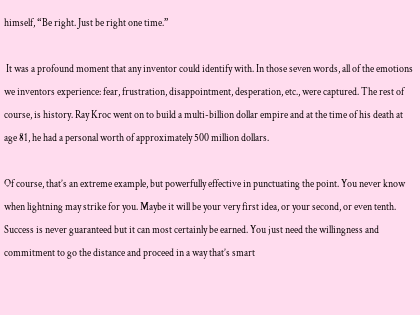himself, “Be right. Just be right one time.”

 It was a profound moment that any inventor could identify with. In those seven words, all of the emotions we inventors experience: fear, frustration, disappointment, desperation, etc., were captured. The rest of course, is history. Ray Kroc went on to build a multi-billion dollar empire and at the time of his death at age 81, he had a personal worth of approximately 500 million dollars.

Of course, that’s an extreme example, but powerfully effective in punctuating the point. You never know when lightning may strike for you. Maybe it will be your very first idea, or your second, or even tenth. Success is never guaranteed but it can most certainly be earned. You just need the willingness and commitment to go the distance and proceed in a way that’s smart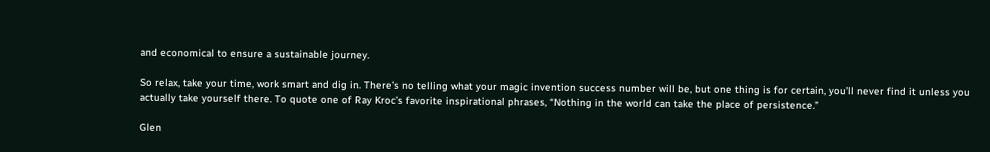and economical to ensure a sustainable journey.

So relax, take your time, work smart and dig in. There’s no telling what your magic invention success number will be, but one thing is for certain, you’ll never find it unless you actually take yourself there. To quote one of Ray Kroc’s favorite inspirational phrases, “Nothing in the world can take the place of persistence.”

Glen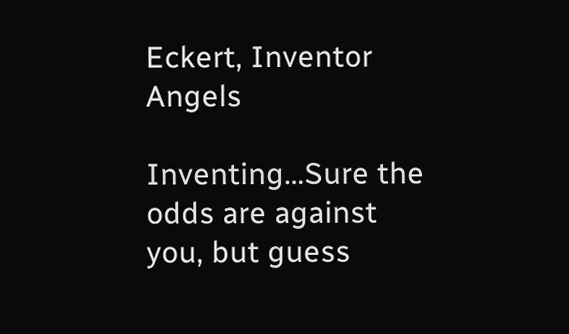Eckert, Inventor Angels

Inventing…Sure the odds are against you, but guess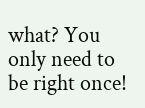what? You only need to be right once!